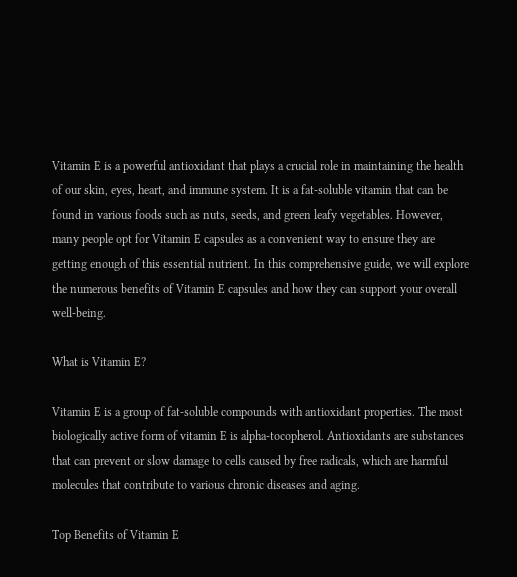Vitamin E is a powerful antioxidant that plays a crucial role in maintaining the health of our skin, eyes, heart, and immune system. It is a fat-soluble vitamin that can be found in various foods such as nuts, seeds, and green leafy vegetables. However, many people opt for Vitamin E capsules as a convenient way to ensure they are getting enough of this essential nutrient. In this comprehensive guide, we will explore the numerous benefits of Vitamin E capsules and how they can support your overall well-being.

What is Vitamin E?

Vitamin E is a group of fat-soluble compounds with antioxidant properties. The most biologically active form of vitamin E is alpha-tocopherol. Antioxidants are substances that can prevent or slow damage to cells caused by free radicals, which are harmful molecules that contribute to various chronic diseases and aging.

Top Benefits of Vitamin E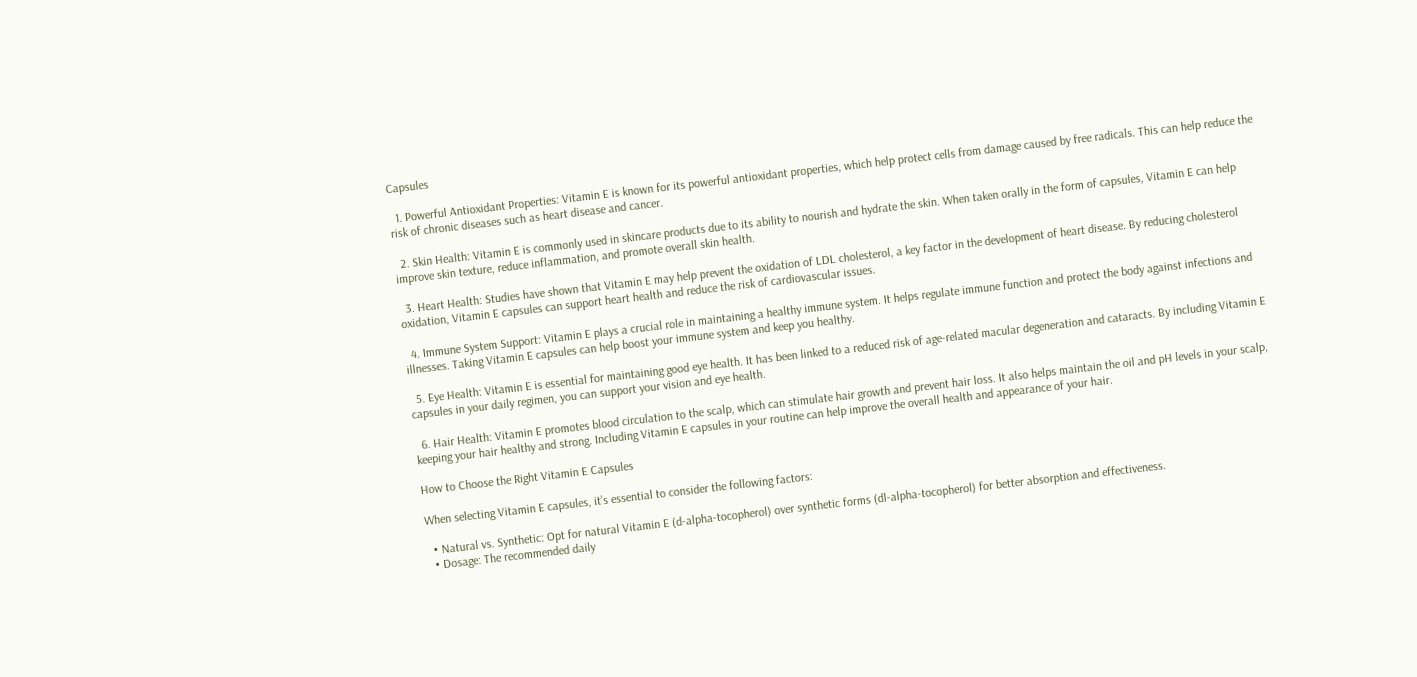Capsules

  1. Powerful Antioxidant Properties: Vitamin E is known for its powerful antioxidant properties, which help protect cells from damage caused by free radicals. This can help reduce the risk of chronic diseases such as heart disease and cancer.

  2. Skin Health: Vitamin E is commonly used in skincare products due to its ability to nourish and hydrate the skin. When taken orally in the form of capsules, Vitamin E can help improve skin texture, reduce inflammation, and promote overall skin health.

  3. Heart Health: Studies have shown that Vitamin E may help prevent the oxidation of LDL cholesterol, a key factor in the development of heart disease. By reducing cholesterol oxidation, Vitamin E capsules can support heart health and reduce the risk of cardiovascular issues.

  4. Immune System Support: Vitamin E plays a crucial role in maintaining a healthy immune system. It helps regulate immune function and protect the body against infections and illnesses. Taking Vitamin E capsules can help boost your immune system and keep you healthy.

  5. Eye Health: Vitamin E is essential for maintaining good eye health. It has been linked to a reduced risk of age-related macular degeneration and cataracts. By including Vitamin E capsules in your daily regimen, you can support your vision and eye health.

  6. Hair Health: Vitamin E promotes blood circulation to the scalp, which can stimulate hair growth and prevent hair loss. It also helps maintain the oil and pH levels in your scalp, keeping your hair healthy and strong. Including Vitamin E capsules in your routine can help improve the overall health and appearance of your hair.

How to Choose the Right Vitamin E Capsules

When selecting Vitamin E capsules, it’s essential to consider the following factors:

  • Natural vs. Synthetic: Opt for natural Vitamin E (d-alpha-tocopherol) over synthetic forms (dl-alpha-tocopherol) for better absorption and effectiveness.
  • Dosage: The recommended daily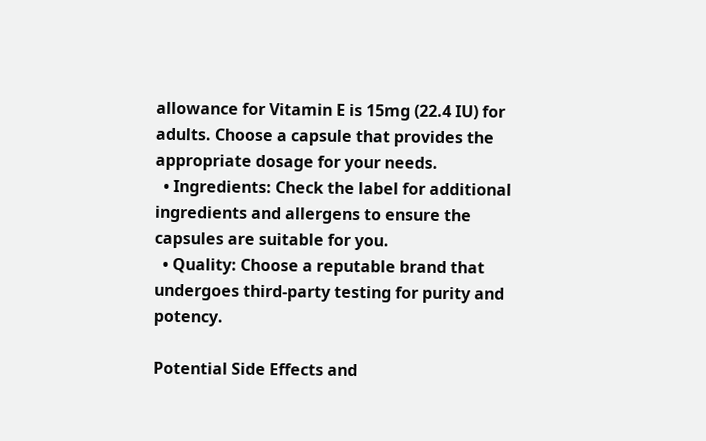allowance for Vitamin E is 15mg (22.4 IU) for adults. Choose a capsule that provides the appropriate dosage for your needs.
  • Ingredients: Check the label for additional ingredients and allergens to ensure the capsules are suitable for you.
  • Quality: Choose a reputable brand that undergoes third-party testing for purity and potency.

Potential Side Effects and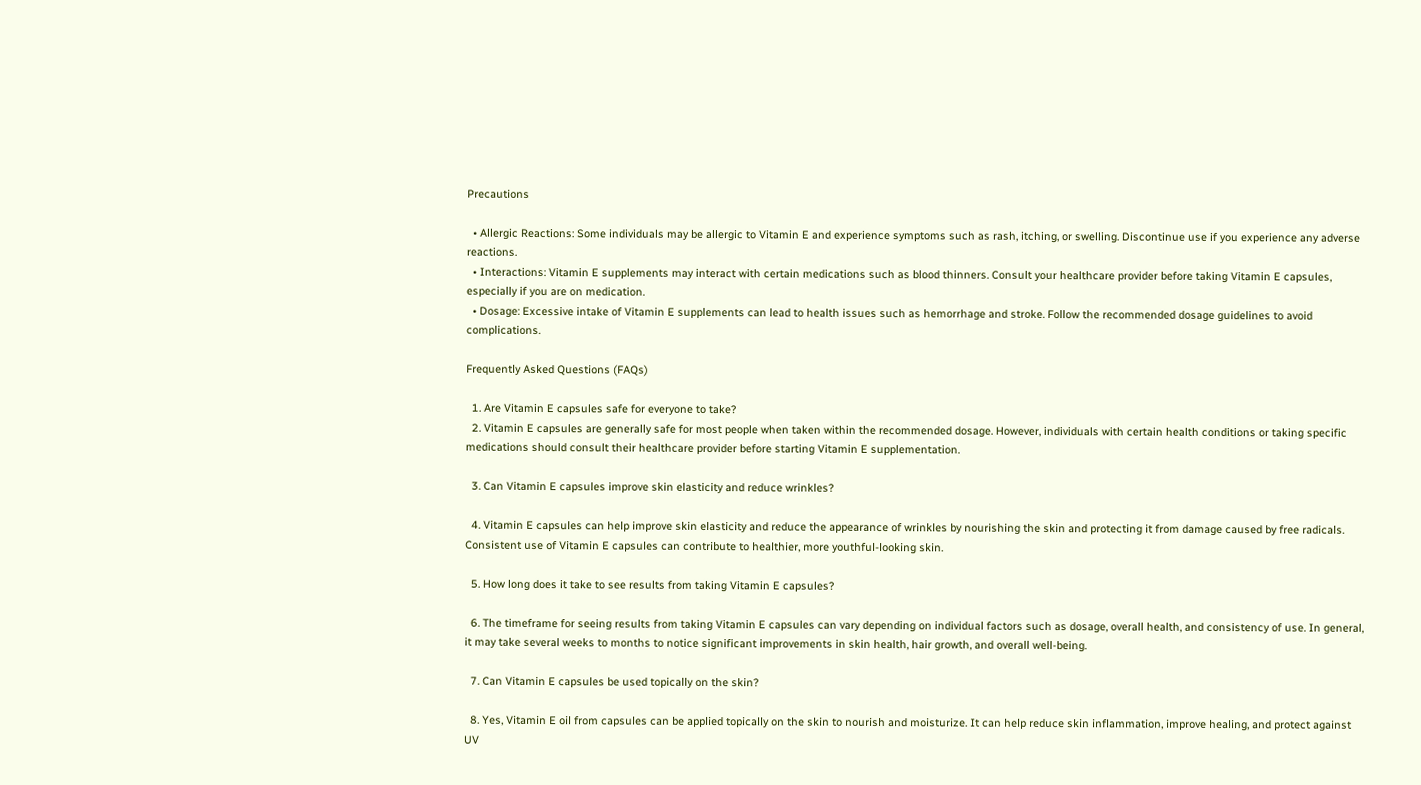Precautions

  • Allergic Reactions: Some individuals may be allergic to Vitamin E and experience symptoms such as rash, itching, or swelling. Discontinue use if you experience any adverse reactions.
  • Interactions: Vitamin E supplements may interact with certain medications such as blood thinners. Consult your healthcare provider before taking Vitamin E capsules, especially if you are on medication.
  • Dosage: Excessive intake of Vitamin E supplements can lead to health issues such as hemorrhage and stroke. Follow the recommended dosage guidelines to avoid complications.

Frequently Asked Questions (FAQs)

  1. Are Vitamin E capsules safe for everyone to take?
  2. Vitamin E capsules are generally safe for most people when taken within the recommended dosage. However, individuals with certain health conditions or taking specific medications should consult their healthcare provider before starting Vitamin E supplementation.

  3. Can Vitamin E capsules improve skin elasticity and reduce wrinkles?

  4. Vitamin E capsules can help improve skin elasticity and reduce the appearance of wrinkles by nourishing the skin and protecting it from damage caused by free radicals. Consistent use of Vitamin E capsules can contribute to healthier, more youthful-looking skin.

  5. How long does it take to see results from taking Vitamin E capsules?

  6. The timeframe for seeing results from taking Vitamin E capsules can vary depending on individual factors such as dosage, overall health, and consistency of use. In general, it may take several weeks to months to notice significant improvements in skin health, hair growth, and overall well-being.

  7. Can Vitamin E capsules be used topically on the skin?

  8. Yes, Vitamin E oil from capsules can be applied topically on the skin to nourish and moisturize. It can help reduce skin inflammation, improve healing, and protect against UV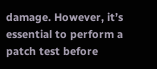damage. However, it’s essential to perform a patch test before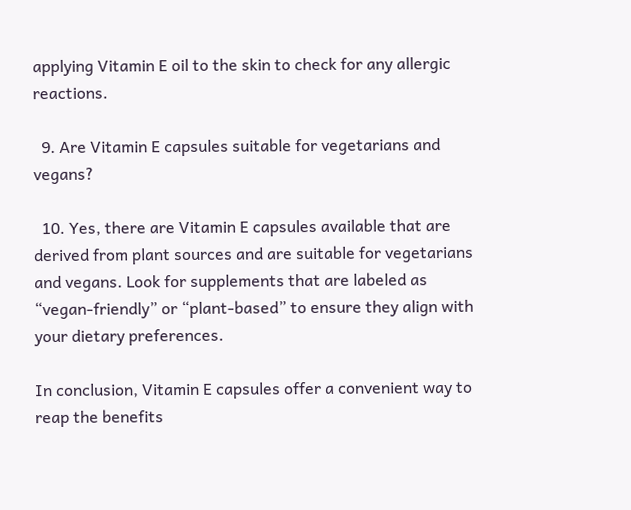applying Vitamin E oil to the skin to check for any allergic reactions.

  9. Are Vitamin E capsules suitable for vegetarians and vegans?

  10. Yes, there are Vitamin E capsules available that are derived from plant sources and are suitable for vegetarians and vegans. Look for supplements that are labeled as “vegan-friendly” or “plant-based” to ensure they align with your dietary preferences.

In conclusion, Vitamin E capsules offer a convenient way to reap the benefits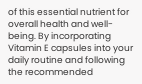of this essential nutrient for overall health and well-being. By incorporating Vitamin E capsules into your daily routine and following the recommended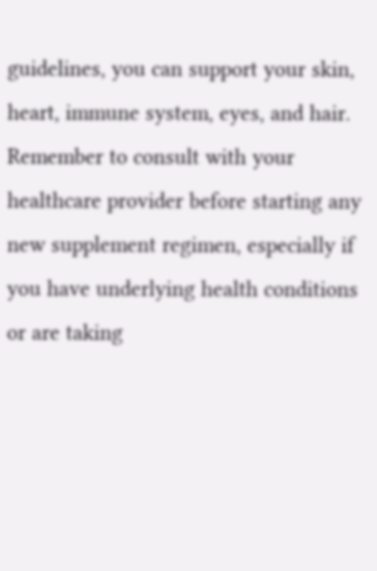guidelines, you can support your skin, heart, immune system, eyes, and hair. Remember to consult with your healthcare provider before starting any new supplement regimen, especially if you have underlying health conditions or are taking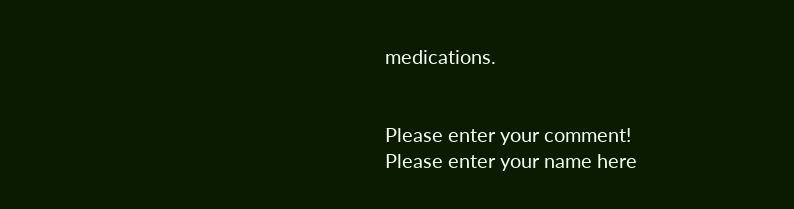medications.


Please enter your comment!
Please enter your name here